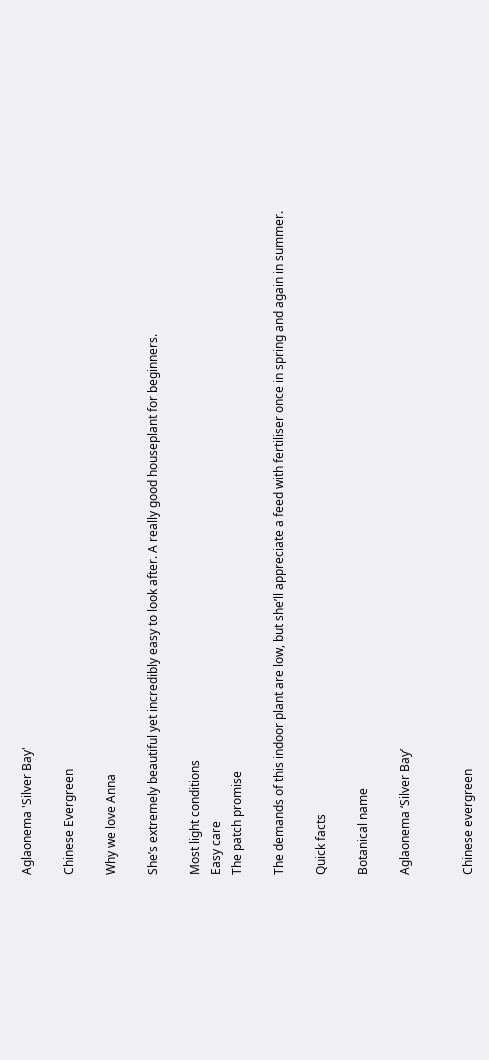Aglaonema 'Silver Bay'

Chinese Evergreen

Why we love Anna

She’s extremely beautiful yet incredibly easy to look after. A really good houseplant for beginners.

Most light conditions
Easy care
The patch promise

The demands of this indoor plant are low, but she’ll appreciate a feed with fertiliser once in spring and again in summer.

Quick facts

Botanical name

Aglaonema ‘Silver Bay’


Chinese evergreen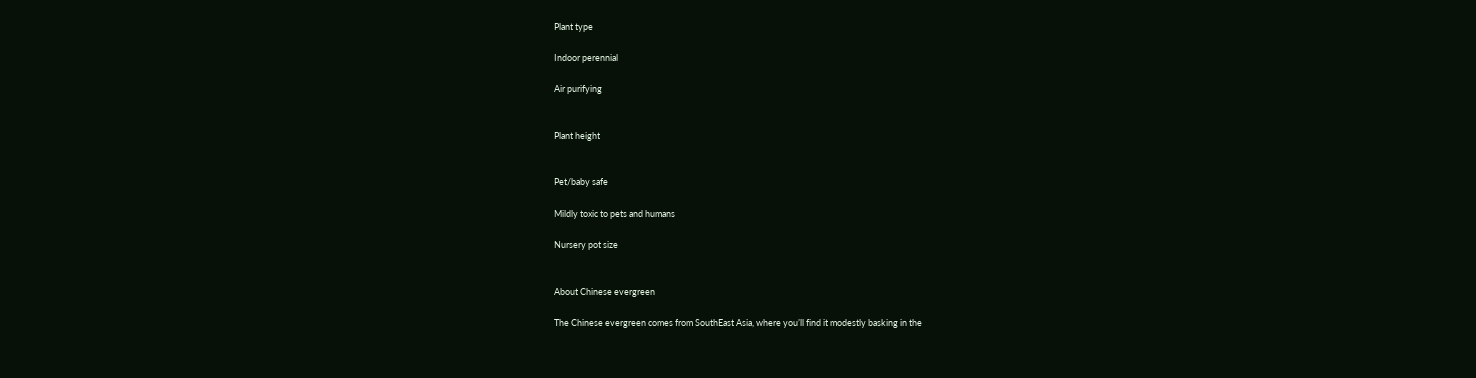Plant type

Indoor perennial

Air purifying


Plant height


Pet/baby safe

Mildly toxic to pets and humans

Nursery pot size


About Chinese evergreen

The Chinese evergreen comes from SouthEast Asia, where you’ll find it modestly basking in the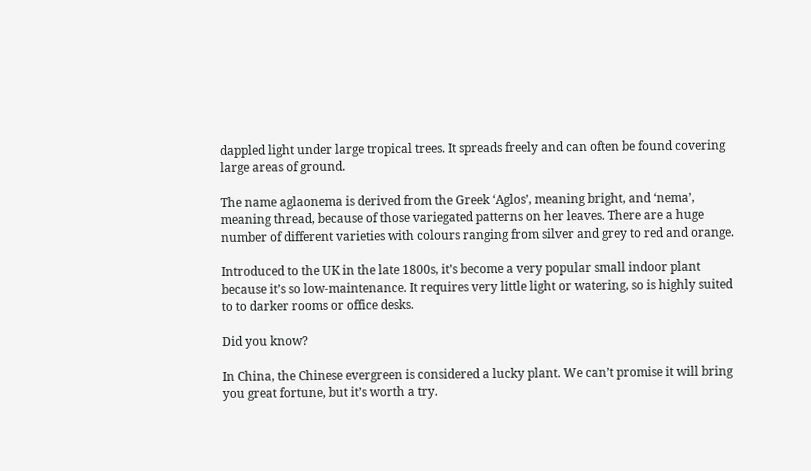dappled light under large tropical trees. It spreads freely and can often be found covering large areas of ground.

The name aglaonema is derived from the Greek ‘Aglos’, meaning bright, and ‘nema’, meaning thread, because of those variegated patterns on her leaves. There are a huge number of different varieties with colours ranging from silver and grey to red and orange.

Introduced to the UK in the late 1800s, it’s become a very popular small indoor plant because it’s so low-maintenance. It requires very little light or watering, so is highly suited to to darker rooms or office desks.

Did you know?

In China, the Chinese evergreen is considered a lucky plant. We can’t promise it will bring you great fortune, but it’s worth a try.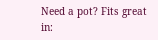Need a pot? Fits great in: